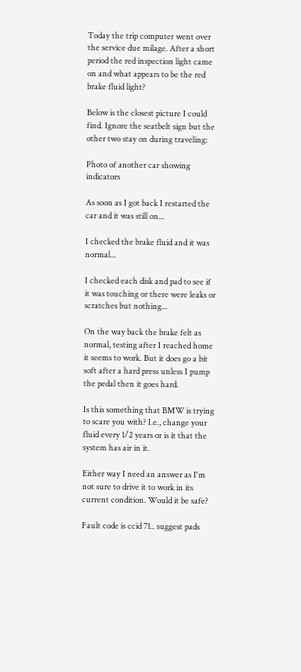Today the trip computer went over the service due milage. After a short period the red inspection light came on and what appears to be the red brake fluid light?

Below is the closest picture I could find. Ignore the seatbelt sign but the other two stay on during traveling:

Photo of another car showing indicators

As soon as I got back I restarted the car and it was still on...

I checked the brake fluid and it was normal...

I checked each disk and pad to see if it was touching or there were leaks or scratches but nothing...

On the way back the brake felt as normal, testing after I reached home it seems to work. But it does go a bit soft after a hard press unless I pump the pedal then it goes hard.

Is this something that BMW is trying to scare you with? I.e., change your fluid every 1/2 years or is it that the system has air in it.

Either way I need an answer as I'm not sure to drive it to work in its current condition. Would it be safe?

Fault code is ccid 71.. suggest pads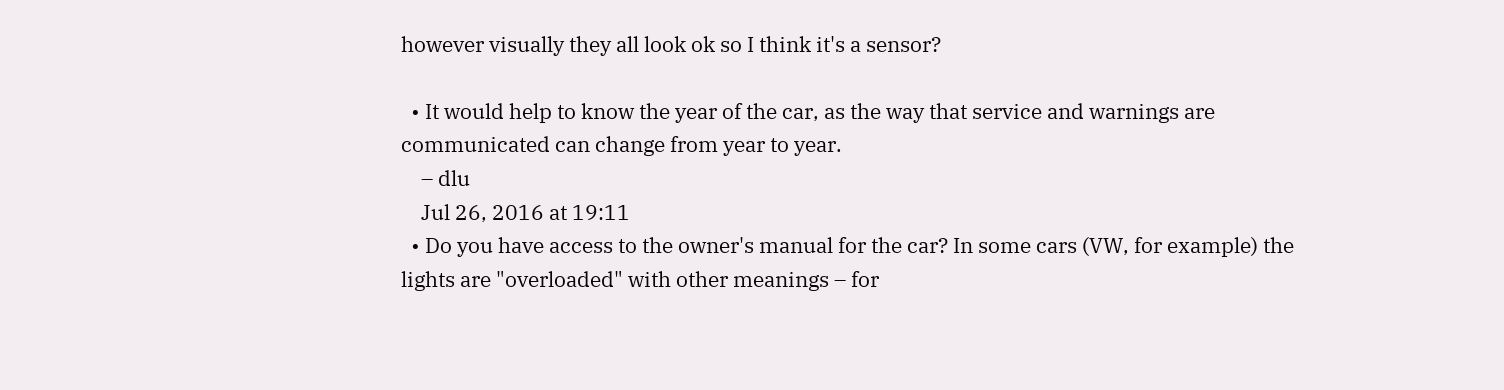however visually they all look ok so I think it's a sensor?

  • It would help to know the year of the car, as the way that service and warnings are communicated can change from year to year.
    – dlu
    Jul 26, 2016 at 19:11
  • Do you have access to the owner's manual for the car? In some cars (VW, for example) the lights are "overloaded" with other meanings – for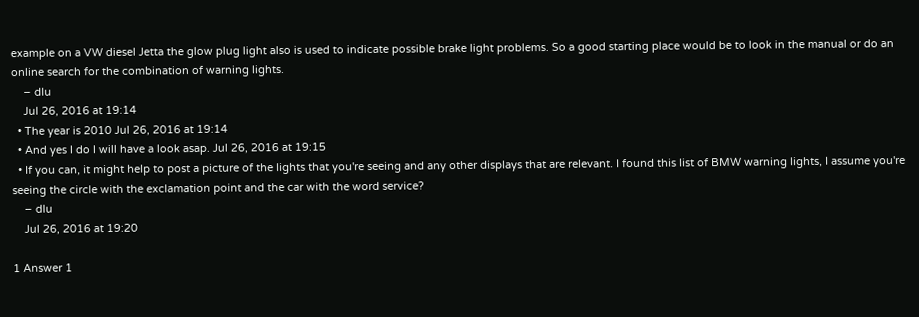example on a VW diesel Jetta the glow plug light also is used to indicate possible brake light problems. So a good starting place would be to look in the manual or do an online search for the combination of warning lights.
    – dlu
    Jul 26, 2016 at 19:14
  • The year is 2010 Jul 26, 2016 at 19:14
  • And yes I do I will have a look asap. Jul 26, 2016 at 19:15
  • If you can, it might help to post a picture of the lights that you're seeing and any other displays that are relevant. I found this list of BMW warning lights, I assume you're seeing the circle with the exclamation point and the car with the word service?
    – dlu
    Jul 26, 2016 at 19:20

1 Answer 1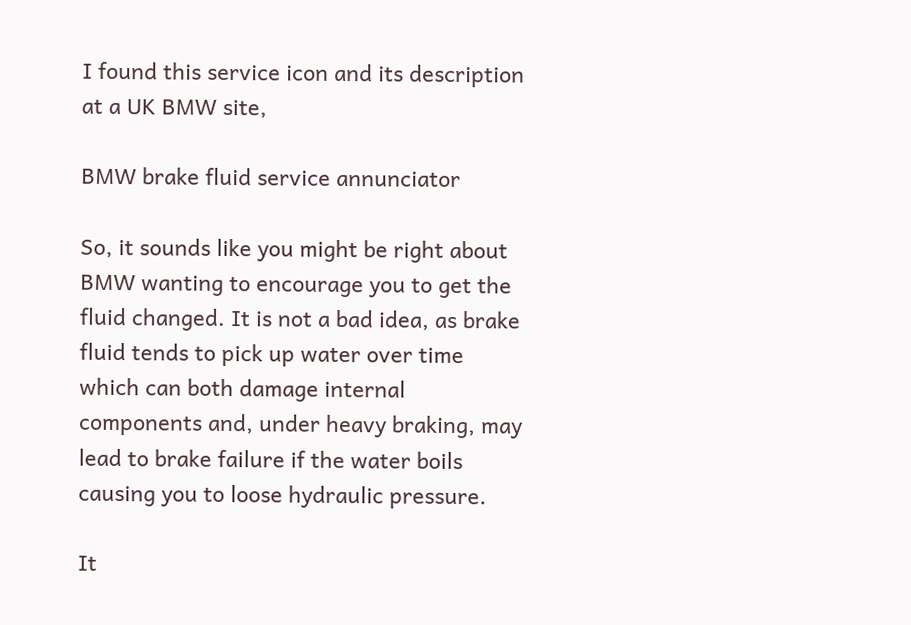I found this service icon and its description at a UK BMW site,

BMW brake fluid service annunciator

So, it sounds like you might be right about BMW wanting to encourage you to get the fluid changed. It is not a bad idea, as brake fluid tends to pick up water over time which can both damage internal components and, under heavy braking, may lead to brake failure if the water boils causing you to loose hydraulic pressure.

It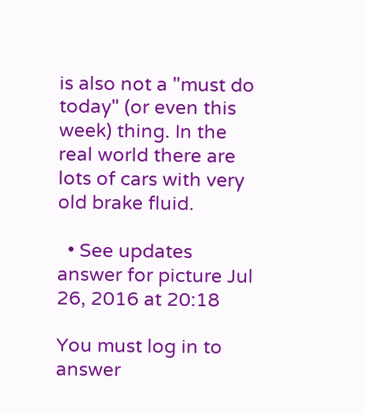is also not a "must do today" (or even this week) thing. In the real world there are lots of cars with very old brake fluid.

  • See updates answer for picture Jul 26, 2016 at 20:18

You must log in to answer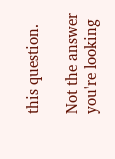this question.

Not the answer you're looking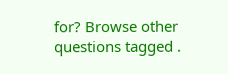for? Browse other questions tagged .